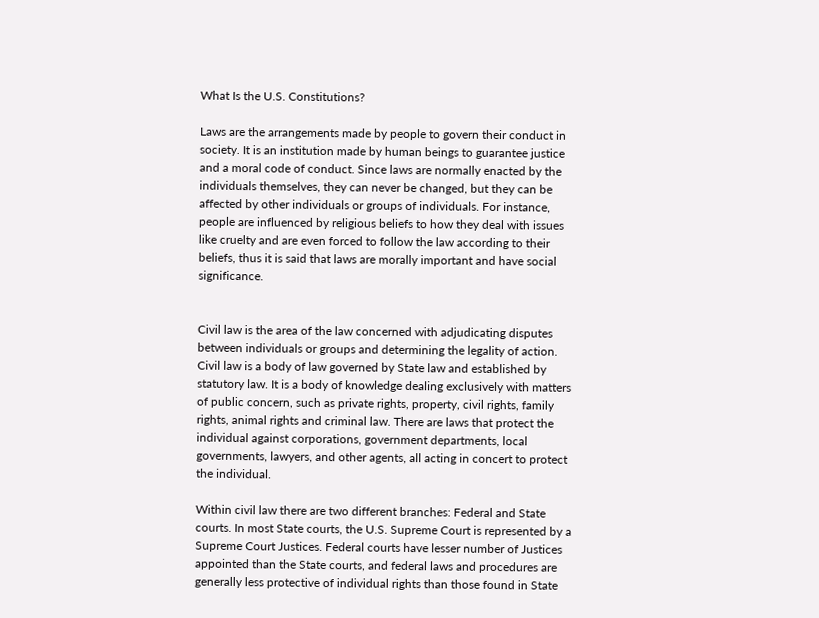What Is the U.S. Constitutions?

Laws are the arrangements made by people to govern their conduct in society. It is an institution made by human beings to guarantee justice and a moral code of conduct. Since laws are normally enacted by the individuals themselves, they can never be changed, but they can be affected by other individuals or groups of individuals. For instance, people are influenced by religious beliefs to how they deal with issues like cruelty and are even forced to follow the law according to their beliefs, thus it is said that laws are morally important and have social significance.


Civil law is the area of the law concerned with adjudicating disputes between individuals or groups and determining the legality of action. Civil law is a body of law governed by State law and established by statutory law. It is a body of knowledge dealing exclusively with matters of public concern, such as private rights, property, civil rights, family rights, animal rights and criminal law. There are laws that protect the individual against corporations, government departments, local governments, lawyers, and other agents, all acting in concert to protect the individual.

Within civil law there are two different branches: Federal and State courts. In most State courts, the U.S. Supreme Court is represented by a Supreme Court Justices. Federal courts have lesser number of Justices appointed than the State courts, and federal laws and procedures are generally less protective of individual rights than those found in State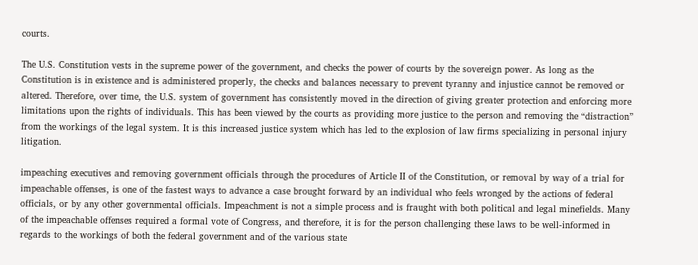courts.

The U.S. Constitution vests in the supreme power of the government, and checks the power of courts by the sovereign power. As long as the Constitution is in existence and is administered properly, the checks and balances necessary to prevent tyranny and injustice cannot be removed or altered. Therefore, over time, the U.S. system of government has consistently moved in the direction of giving greater protection and enforcing more limitations upon the rights of individuals. This has been viewed by the courts as providing more justice to the person and removing the “distraction” from the workings of the legal system. It is this increased justice system which has led to the explosion of law firms specializing in personal injury litigation.

impeaching executives and removing government officials through the procedures of Article II of the Constitution, or removal by way of a trial for impeachable offenses, is one of the fastest ways to advance a case brought forward by an individual who feels wronged by the actions of federal officials, or by any other governmental officials. Impeachment is not a simple process and is fraught with both political and legal minefields. Many of the impeachable offenses required a formal vote of Congress, and therefore, it is for the person challenging these laws to be well-informed in regards to the workings of both the federal government and of the various state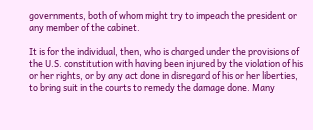governments, both of whom might try to impeach the president or any member of the cabinet.

It is for the individual, then, who is charged under the provisions of the U.S. constitution with having been injured by the violation of his or her rights, or by any act done in disregard of his or her liberties, to bring suit in the courts to remedy the damage done. Many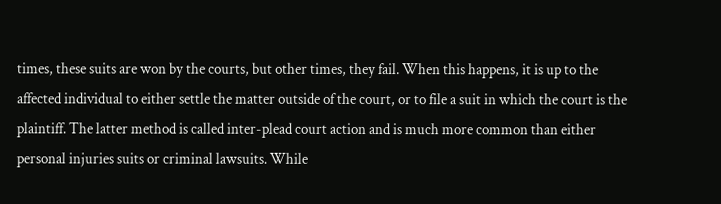times, these suits are won by the courts, but other times, they fail. When this happens, it is up to the affected individual to either settle the matter outside of the court, or to file a suit in which the court is the plaintiff. The latter method is called inter-plead court action and is much more common than either personal injuries suits or criminal lawsuits. While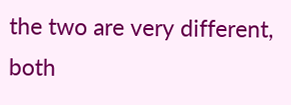the two are very different, both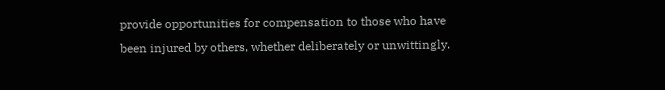provide opportunities for compensation to those who have been injured by others, whether deliberately or unwittingly.